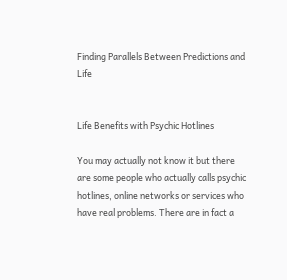Finding Parallels Between Predictions and Life


Life Benefits with Psychic Hotlines

You may actually not know it but there are some people who actually calls psychic hotlines, online networks or services who have real problems. There are in fact a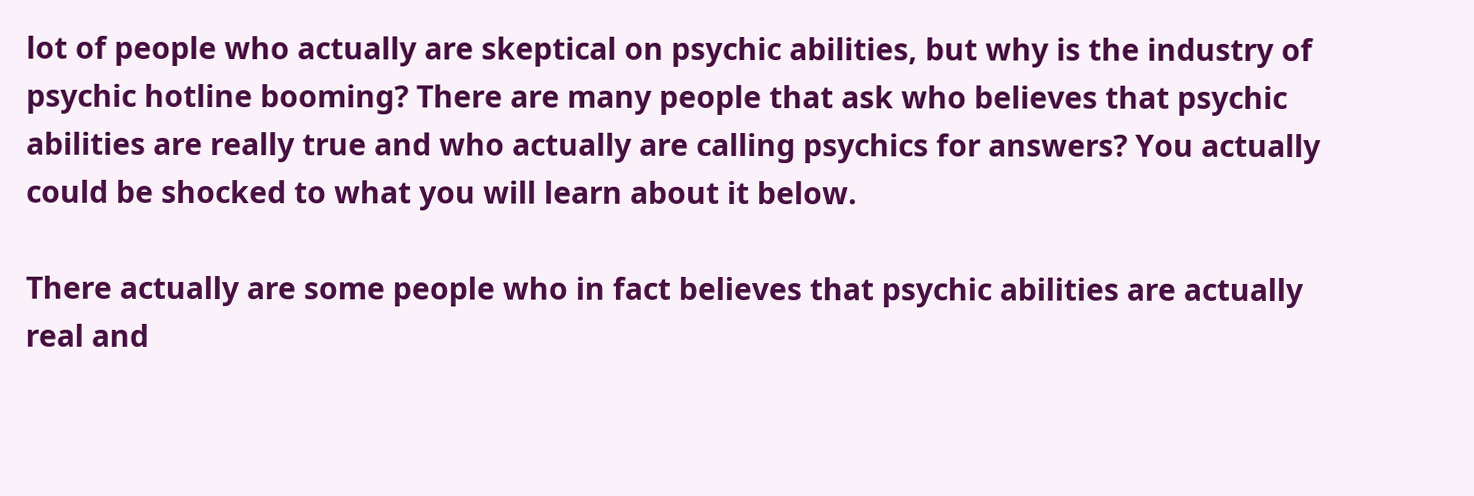lot of people who actually are skeptical on psychic abilities, but why is the industry of psychic hotline booming? There are many people that ask who believes that psychic abilities are really true and who actually are calling psychics for answers? You actually could be shocked to what you will learn about it below.

There actually are some people who in fact believes that psychic abilities are actually real and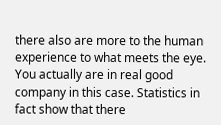there also are more to the human experience to what meets the eye. You actually are in real good company in this case. Statistics in fact show that there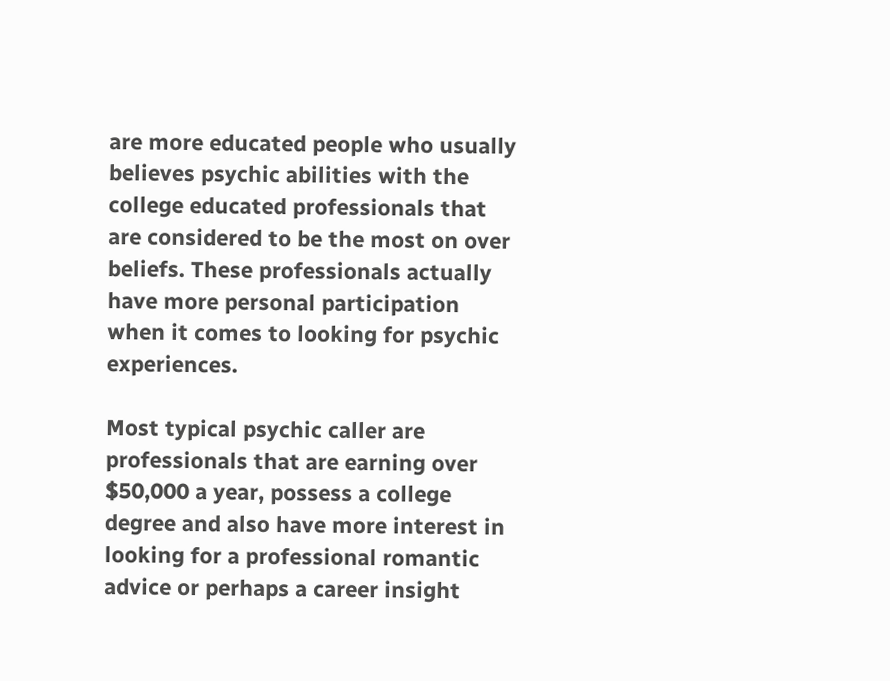are more educated people who usually believes psychic abilities with the college educated professionals that are considered to be the most on over beliefs. These professionals actually have more personal participation when it comes to looking for psychic experiences.

Most typical psychic caller are professionals that are earning over $50,000 a year, possess a college degree and also have more interest in looking for a professional romantic advice or perhaps a career insight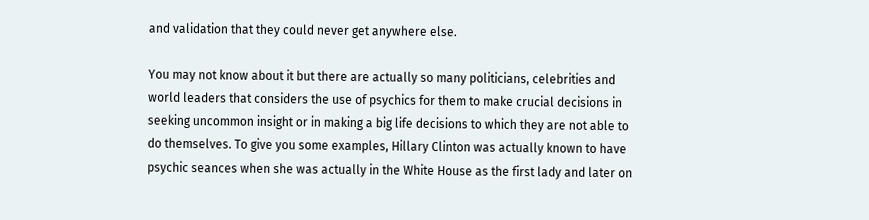and validation that they could never get anywhere else.

You may not know about it but there are actually so many politicians, celebrities and world leaders that considers the use of psychics for them to make crucial decisions in seeking uncommon insight or in making a big life decisions to which they are not able to do themselves. To give you some examples, Hillary Clinton was actually known to have psychic seances when she was actually in the White House as the first lady and later on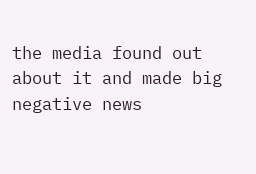the media found out about it and made big negative news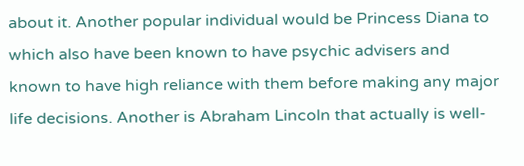about it. Another popular individual would be Princess Diana to which also have been known to have psychic advisers and known to have high reliance with them before making any major life decisions. Another is Abraham Lincoln that actually is well-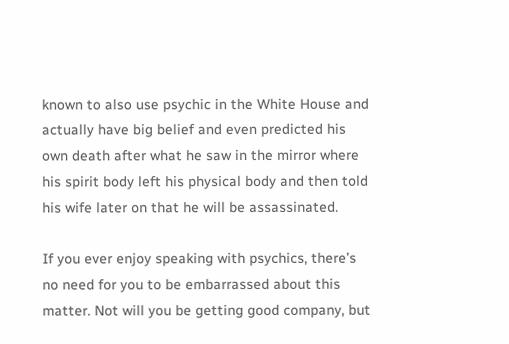known to also use psychic in the White House and actually have big belief and even predicted his own death after what he saw in the mirror where his spirit body left his physical body and then told his wife later on that he will be assassinated.

If you ever enjoy speaking with psychics, there’s no need for you to be embarrassed about this matter. Not will you be getting good company, but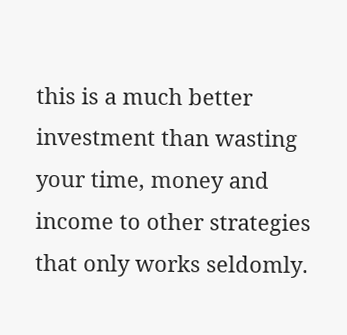this is a much better investment than wasting your time, money and income to other strategies that only works seldomly.